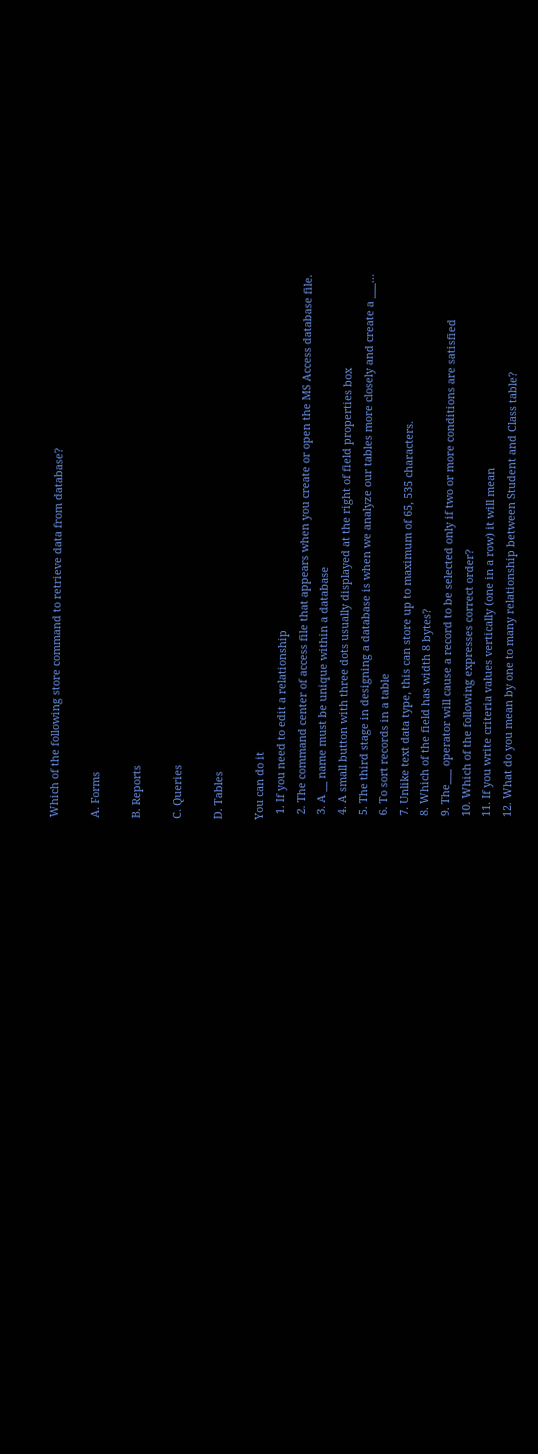Which of the following store command to retrieve data from database?

A. Forms

B. Reports

C. Queries

D. Tables

You can do it
  1. If you need to edit a relationship
  2. The command center of access file that appears when you create or open the MS Access database file.
  3. A __ name must be unique within a database
  4. A small button with three dots usually displayed at the right of field properties box
  5. The third stage in designing a database is when we analyze our tables more closely and create a ___…
  6. To sort records in a table
  7. Unlike text data type, this can store up to maximum of 65, 535 characters.
  8. Which of the field has width 8 bytes?
  9. The___ operator will cause a record to be selected only if two or more conditions are satisfied
  10. Which of the following expresses correct order?
  11. If you write criteria values vertically (one in a row) it will mean
  12. What do you mean by one to many relationship between Student and Class table?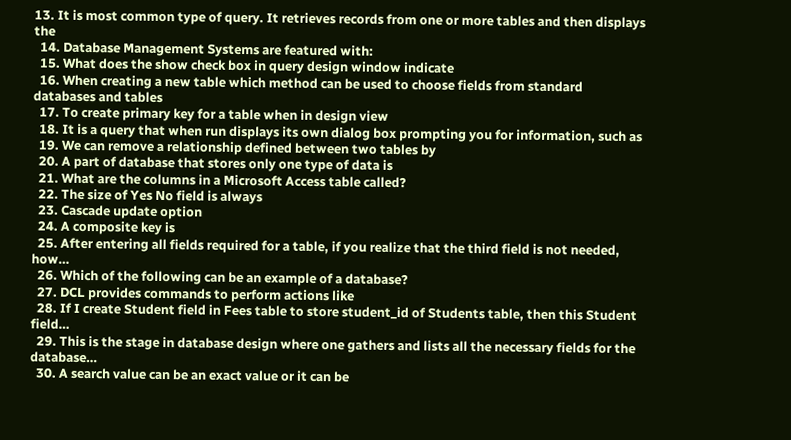13. It is most common type of query. It retrieves records from one or more tables and then displays the
  14. Database Management Systems are featured with:
  15. What does the show check box in query design window indicate
  16. When creating a new table which method can be used to choose fields from standard databases and tables
  17. To create primary key for a table when in design view
  18. It is a query that when run displays its own dialog box prompting you for information, such as
  19. We can remove a relationship defined between two tables by
  20. A part of database that stores only one type of data is
  21. What are the columns in a Microsoft Access table called?
  22. The size of Yes No field is always
  23. Cascade update option
  24. A composite key is
  25. After entering all fields required for a table, if you realize that the third field is not needed, how…
  26. Which of the following can be an example of a database?
  27. DCL provides commands to perform actions like
  28. If I create Student field in Fees table to store student_id of Students table, then this Student field…
  29. This is the stage in database design where one gathers and lists all the necessary fields for the database…
  30. A search value can be an exact value or it can be